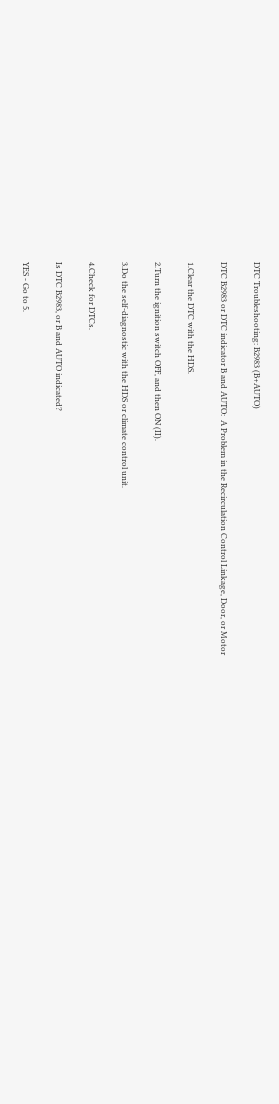DTC Troubleshooting: B2983 (B+AUTO)

DTC B2983 or DTC indicator B and AUTO:  A Problem in the Recirculation Control Linkage, Door, or Motor

1.Clear the DTC with the HDS.

2.Turn the ignition switch OFF, and then ON (II).

3.Do the self-diagnostic with the HDS or climate control unit.

4.Check for DTCs.

Is DTC B2983, or B and AUTO indicated?

YES - Go to 5.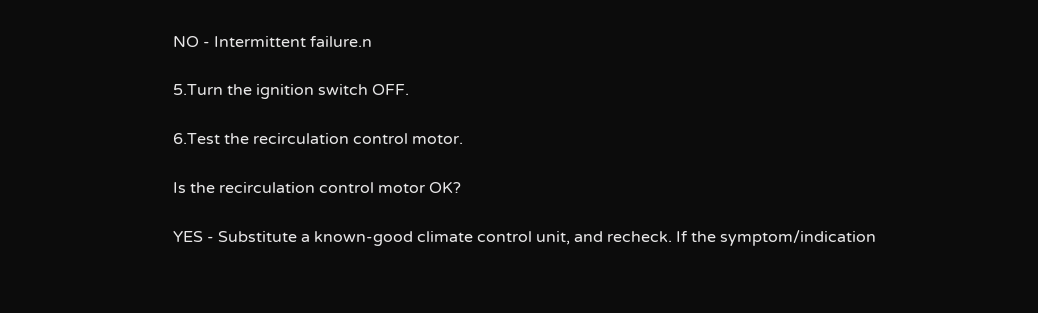NO - Intermittent failure.n

5.Turn the ignition switch OFF.

6.Test the recirculation control motor.

Is the recirculation control motor OK?

YES - Substitute a known-good climate control unit, and recheck. If the symptom/indication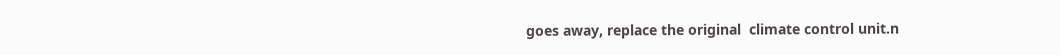goes away, replace the original  climate control unit.n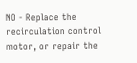NO - Replace the recirculation control motor, or repair the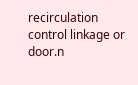recirculation control linkage or door.n